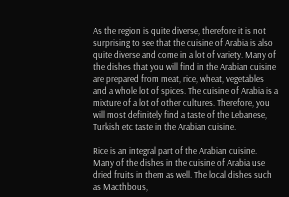As the region is quite diverse, therefore it is not surprising to see that the cuisine of Arabia is also quite diverse and come in a lot of variety. Many of the dishes that you will find in the Arabian cuisine are prepared from meat, rice, wheat, vegetables and a whole lot of spices. The cuisine of Arabia is a mixture of a lot of other cultures. Therefore, you will most definitely find a taste of the Lebanese, Turkish etc taste in the Arabian cuisine.

Rice is an integral part of the Arabian cuisine. Many of the dishes in the cuisine of Arabia use dried fruits in them as well. The local dishes such as Macthbous,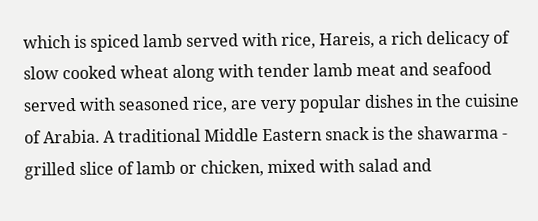which is spiced lamb served with rice, Hareis, a rich delicacy of slow cooked wheat along with tender lamb meat and seafood served with seasoned rice, are very popular dishes in the cuisine of Arabia. A traditional Middle Eastern snack is the shawarma - grilled slice of lamb or chicken, mixed with salad and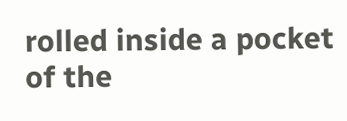rolled inside a pocket of the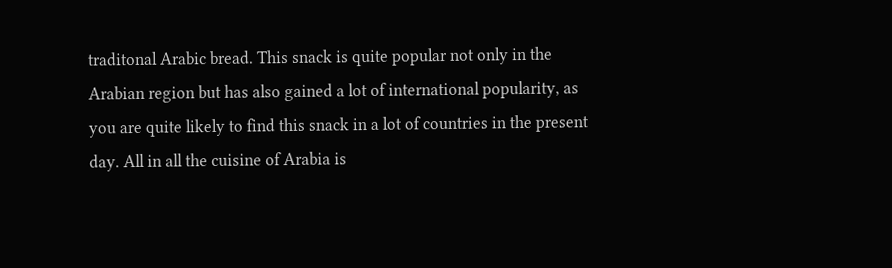traditonal Arabic bread. This snack is quite popular not only in the Arabian region but has also gained a lot of international popularity, as you are quite likely to find this snack in a lot of countries in the present day. All in all the cuisine of Arabia is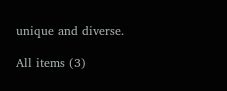unique and diverse.

All items (3)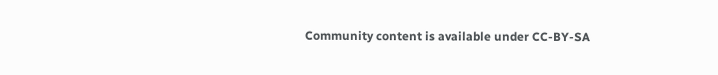Community content is available under CC-BY-SA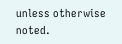unless otherwise noted.